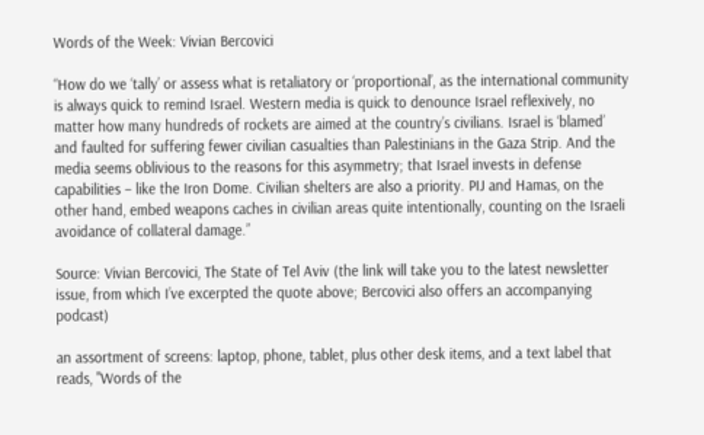Words of the Week: Vivian Bercovici

“How do we ‘tally’ or assess what is retaliatory or ‘proportional’, as the international community is always quick to remind Israel. Western media is quick to denounce Israel reflexively, no matter how many hundreds of rockets are aimed at the country’s civilians. Israel is ‘blamed’ and faulted for suffering fewer civilian casualties than Palestinians in the Gaza Strip. And the media seems oblivious to the reasons for this asymmetry; that Israel invests in defense capabilities – like the Iron Dome. Civilian shelters are also a priority. PIJ and Hamas, on the other hand, embed weapons caches in civilian areas quite intentionally, counting on the Israeli avoidance of collateral damage.”

Source: Vivian Bercovici, The State of Tel Aviv (the link will take you to the latest newsletter issue, from which I’ve excerpted the quote above; Bercovici also offers an accompanying podcast)

an assortment of screens: laptop, phone, tablet, plus other desk items, and a text label that reads, "Words of the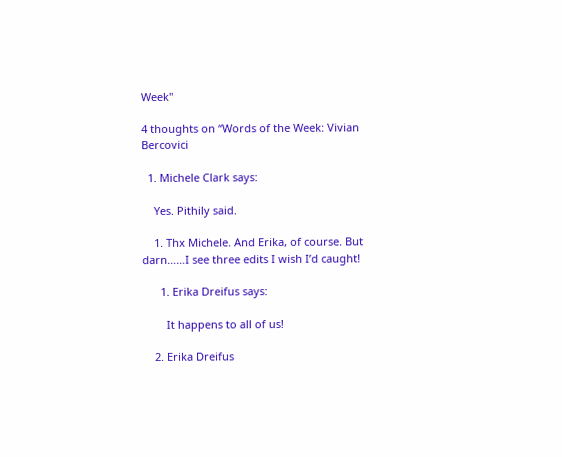Week"

4 thoughts on “Words of the Week: Vivian Bercovici

  1. Michele Clark says:

    Yes. Pithily said.

    1. Thx Michele. And Erika, of course. But darn……I see three edits I wish I’d caught!

      1. Erika Dreifus says:

        It happens to all of us!

    2. Erika Dreifus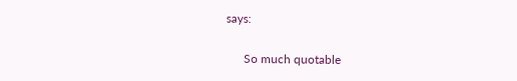says:

      So much quotable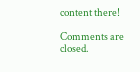content there!

Comments are closed.